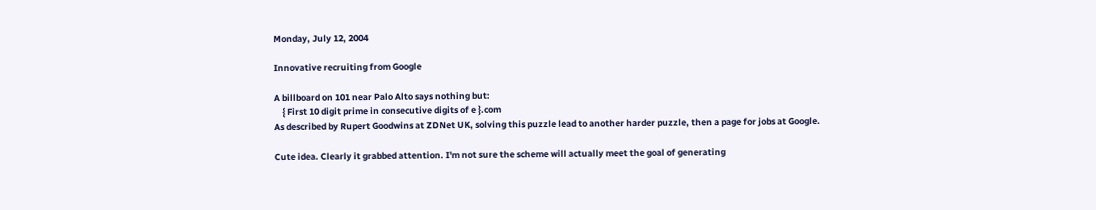Monday, July 12, 2004

Innovative recruiting from Google

A billboard on 101 near Palo Alto says nothing but:
    { First 10 digit prime in consecutive digits of e }.com
As described by Rupert Goodwins at ZDNet UK, solving this puzzle lead to another harder puzzle, then a page for jobs at Google.

Cute idea. Clearly it grabbed attention. I'm not sure the scheme will actually meet the goal of generating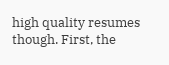high quality resumes though. First, the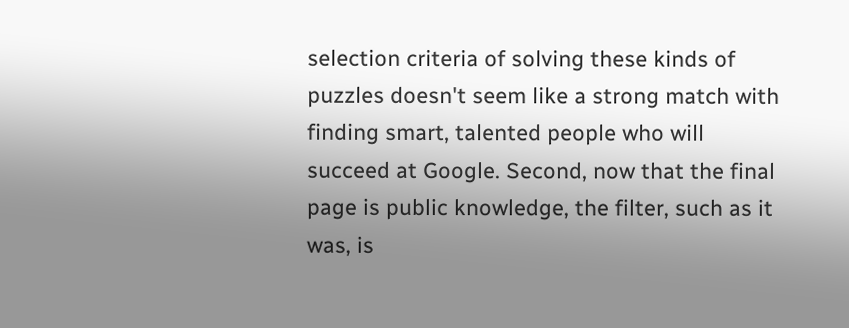selection criteria of solving these kinds of puzzles doesn't seem like a strong match with finding smart, talented people who will succeed at Google. Second, now that the final page is public knowledge, the filter, such as it was, is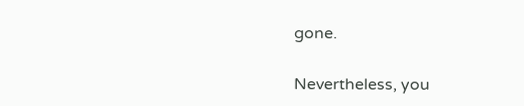gone.

Nevertheless, you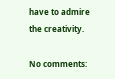have to admire the creativity.

No comments: